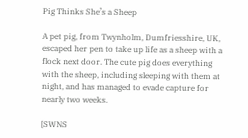Pig Thinks She’s a Sheep

A pet pig, from Twynholm, Dumfriesshire, UK, escaped her pen to take up life as a sheep with a flock next door. The cute pig does everything with the sheep, including sleeping with them at night, and has managed to evade capture for nearly two weeks.

[SWNS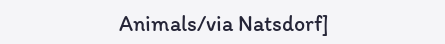Animals/via Natsdorf]